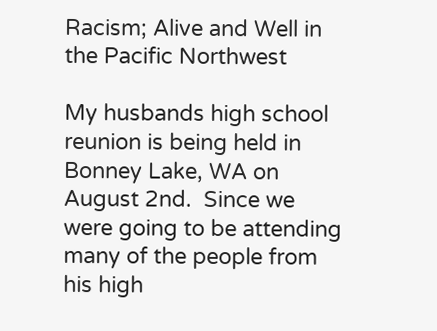Racism; Alive and Well in the Pacific Northwest

My husbands high school reunion is being held in Bonney Lake, WA on August 2nd.  Since we were going to be attending many of the people from his high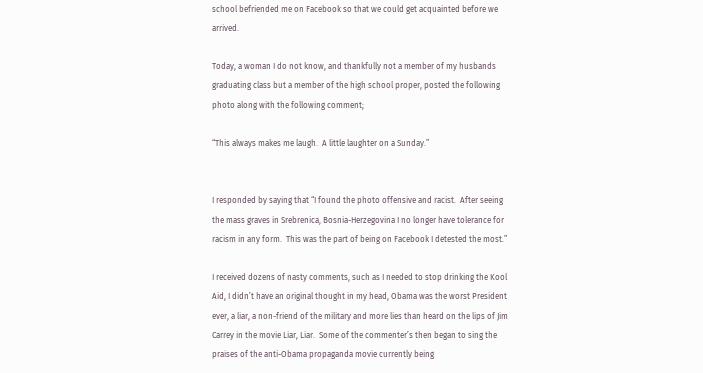school befriended me on Facebook so that we could get acquainted before we arrived.

Today, a woman I do not know, and thankfully not a member of my husbands graduating class but a member of the high school proper, posted the following photo along with the following comment;

“This always makes me laugh.  A little laughter on a Sunday.”


I responded by saying that “I found the photo offensive and racist.  After seeing the mass graves in Srebrenica, Bosnia-Herzegovina I no longer have tolerance for racism in any form.  This was the part of being on Facebook I detested the most.”

I received dozens of nasty comments, such as I needed to stop drinking the Kool Aid, I didn’t have an original thought in my head, Obama was the worst President ever, a liar, a non-friend of the military and more lies than heard on the lips of Jim Carrey in the movie Liar, Liar.  Some of the commenter’s then began to sing the praises of the anti-Obama propaganda movie currently being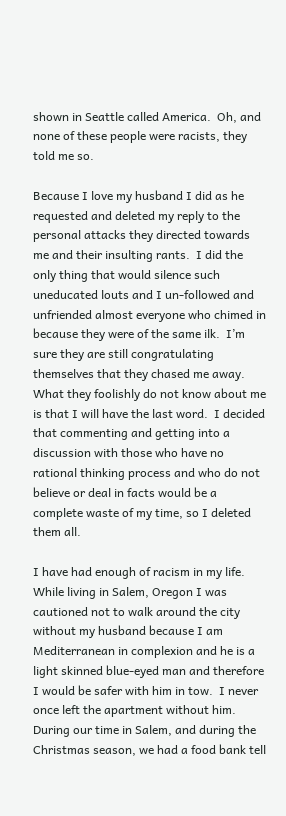shown in Seattle called America.  Oh, and none of these people were racists, they told me so.

Because I love my husband I did as he requested and deleted my reply to the personal attacks they directed towards me and their insulting rants.  I did the only thing that would silence such uneducated louts and I un-followed and unfriended almost everyone who chimed in because they were of the same ilk.  I’m sure they are still congratulating themselves that they chased me away.  What they foolishly do not know about me is that I will have the last word.  I decided that commenting and getting into a discussion with those who have no rational thinking process and who do not believe or deal in facts would be a complete waste of my time, so I deleted them all.

I have had enough of racism in my life.  While living in Salem, Oregon I was cautioned not to walk around the city without my husband because I am Mediterranean in complexion and he is a light skinned blue-eyed man and therefore I would be safer with him in tow.  I never once left the apartment without him.  During our time in Salem, and during the Christmas season, we had a food bank tell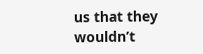us that they wouldn’t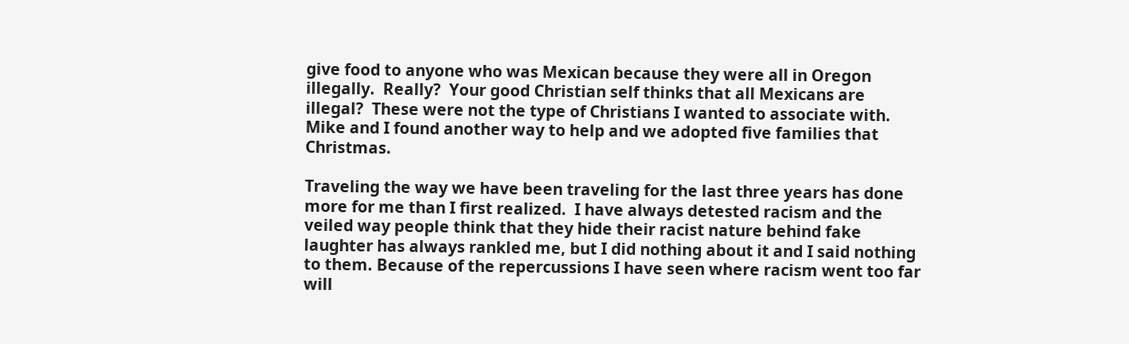give food to anyone who was Mexican because they were all in Oregon illegally.  Really?  Your good Christian self thinks that all Mexicans are illegal?  These were not the type of Christians I wanted to associate with.  Mike and I found another way to help and we adopted five families that Christmas.

Traveling the way we have been traveling for the last three years has done more for me than I first realized.  I have always detested racism and the veiled way people think that they hide their racist nature behind fake laughter has always rankled me, but I did nothing about it and I said nothing to them. Because of the repercussions I have seen where racism went too far will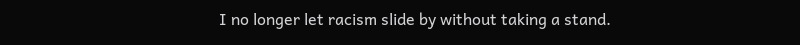I no longer let racism slide by without taking a stand.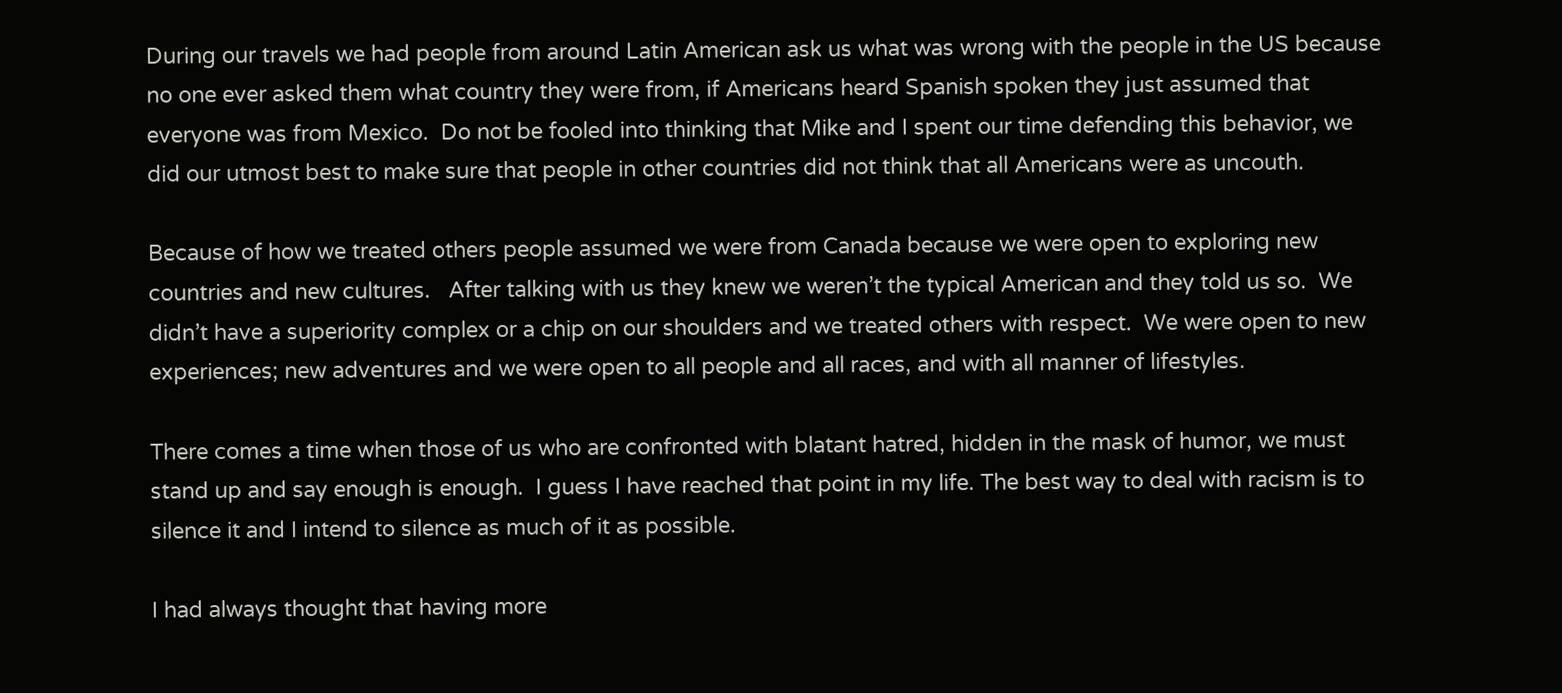During our travels we had people from around Latin American ask us what was wrong with the people in the US because no one ever asked them what country they were from, if Americans heard Spanish spoken they just assumed that everyone was from Mexico.  Do not be fooled into thinking that Mike and I spent our time defending this behavior, we did our utmost best to make sure that people in other countries did not think that all Americans were as uncouth.

Because of how we treated others people assumed we were from Canada because we were open to exploring new countries and new cultures.   After talking with us they knew we weren’t the typical American and they told us so.  We didn’t have a superiority complex or a chip on our shoulders and we treated others with respect.  We were open to new experiences; new adventures and we were open to all people and all races, and with all manner of lifestyles.

There comes a time when those of us who are confronted with blatant hatred, hidden in the mask of humor, we must stand up and say enough is enough.  I guess I have reached that point in my life. The best way to deal with racism is to silence it and I intend to silence as much of it as possible.

I had always thought that having more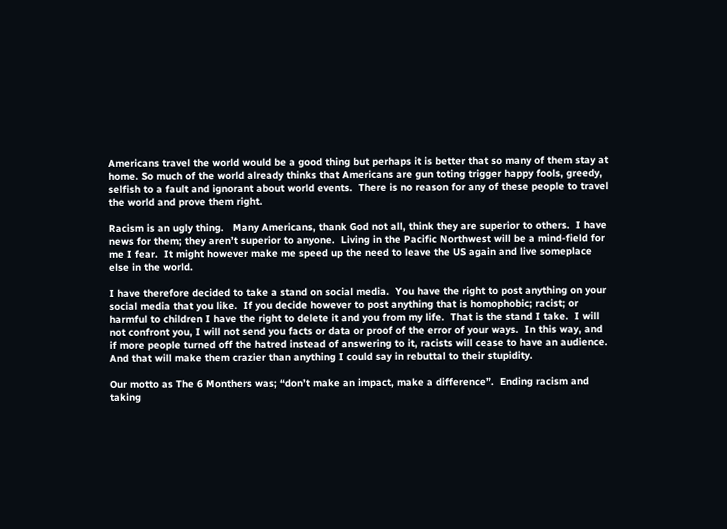Americans travel the world would be a good thing but perhaps it is better that so many of them stay at home. So much of the world already thinks that Americans are gun toting trigger happy fools, greedy, selfish to a fault and ignorant about world events.  There is no reason for any of these people to travel the world and prove them right.

Racism is an ugly thing.   Many Americans, thank God not all, think they are superior to others.  I have news for them; they aren’t superior to anyone.  Living in the Pacific Northwest will be a mind-field for me I fear.  It might however make me speed up the need to leave the US again and live someplace else in the world.

I have therefore decided to take a stand on social media.  You have the right to post anything on your social media that you like.  If you decide however to post anything that is homophobic; racist; or harmful to children I have the right to delete it and you from my life.  That is the stand I take.  I will not confront you, I will not send you facts or data or proof of the error of your ways.  In this way, and if more people turned off the hatred instead of answering to it, racists will cease to have an audience.  And that will make them crazier than anything I could say in rebuttal to their stupidity.

Our motto as The 6 Monthers was; “don’t make an impact, make a difference”.  Ending racism and taking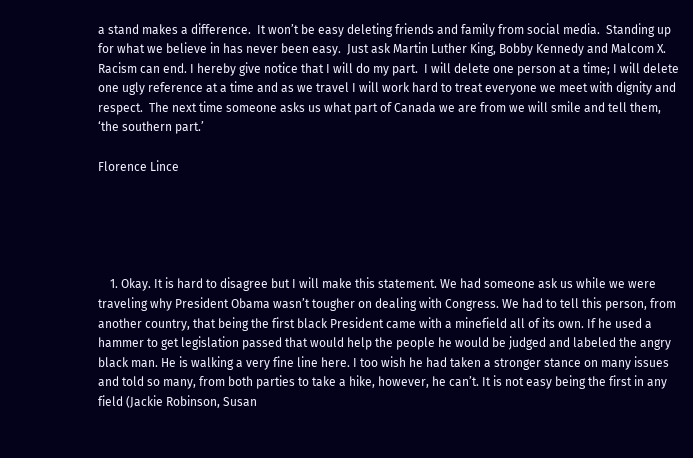a stand makes a difference.  It won’t be easy deleting friends and family from social media.  Standing up for what we believe in has never been easy.  Just ask Martin Luther King, Bobby Kennedy and Malcom X.  Racism can end. I hereby give notice that I will do my part.  I will delete one person at a time; I will delete one ugly reference at a time and as we travel I will work hard to treat everyone we meet with dignity and respect.  The next time someone asks us what part of Canada we are from we will smile and tell them, ‘the southern part.’

Florence Lince





    1. Okay. It is hard to disagree but I will make this statement. We had someone ask us while we were traveling why President Obama wasn’t tougher on dealing with Congress. We had to tell this person, from another country, that being the first black President came with a minefield all of its own. If he used a hammer to get legislation passed that would help the people he would be judged and labeled the angry black man. He is walking a very fine line here. I too wish he had taken a stronger stance on many issues and told so many, from both parties to take a hike, however, he can’t. It is not easy being the first in any field (Jackie Robinson, Susan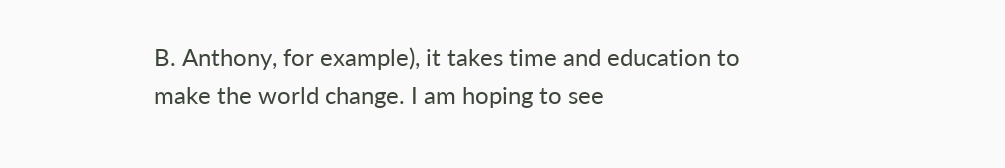B. Anthony, for example), it takes time and education to make the world change. I am hoping to see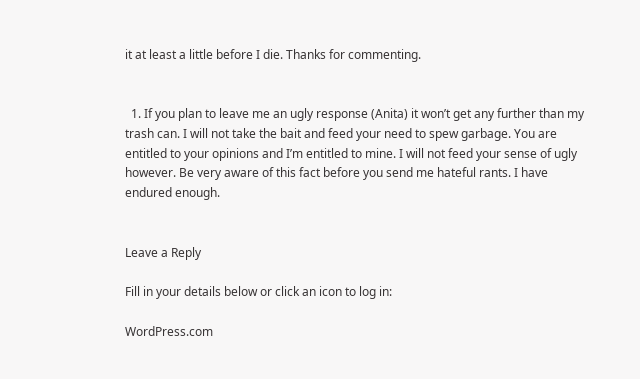it at least a little before I die. Thanks for commenting.


  1. If you plan to leave me an ugly response (Anita) it won’t get any further than my trash can. I will not take the bait and feed your need to spew garbage. You are entitled to your opinions and I’m entitled to mine. I will not feed your sense of ugly however. Be very aware of this fact before you send me hateful rants. I have endured enough.


Leave a Reply

Fill in your details below or click an icon to log in:

WordPress.com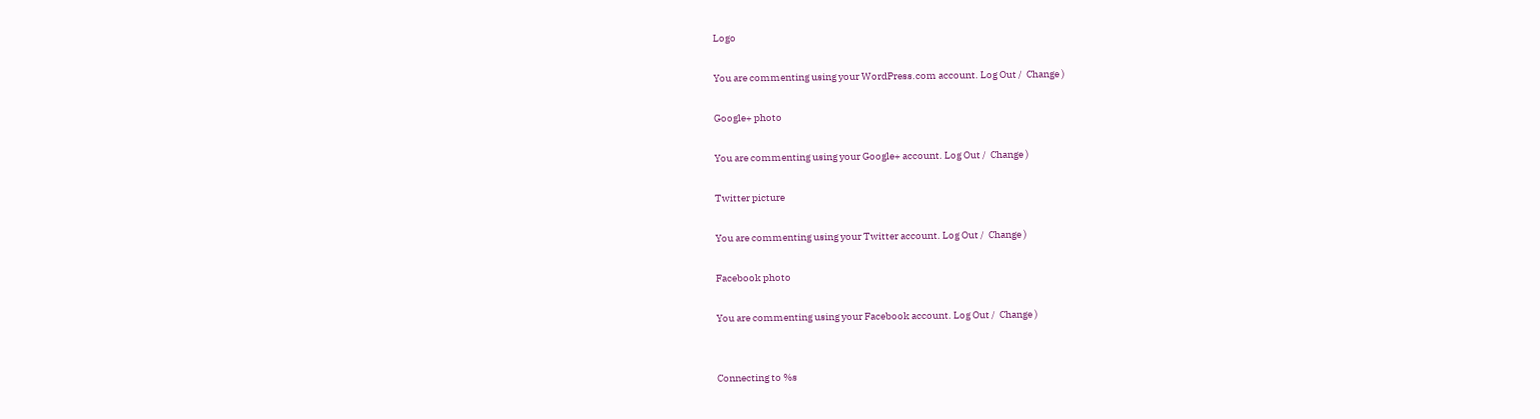Logo

You are commenting using your WordPress.com account. Log Out /  Change )

Google+ photo

You are commenting using your Google+ account. Log Out /  Change )

Twitter picture

You are commenting using your Twitter account. Log Out /  Change )

Facebook photo

You are commenting using your Facebook account. Log Out /  Change )


Connecting to %s